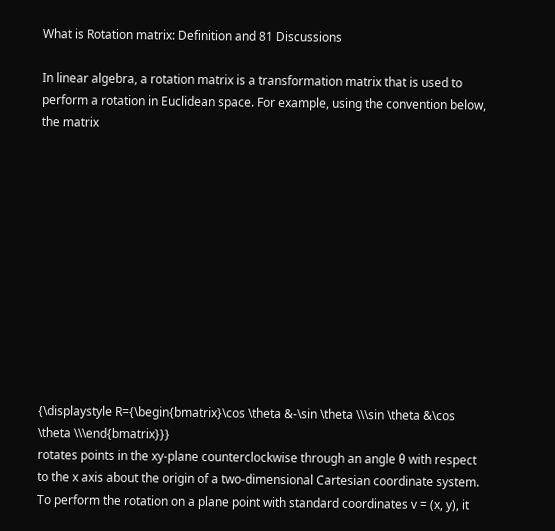What is Rotation matrix: Definition and 81 Discussions

In linear algebra, a rotation matrix is a transformation matrix that is used to perform a rotation in Euclidean space. For example, using the convention below, the matrix












{\displaystyle R={\begin{bmatrix}\cos \theta &-\sin \theta \\\sin \theta &\cos \theta \\\end{bmatrix}}}
rotates points in the xy-plane counterclockwise through an angle θ with respect to the x axis about the origin of a two-dimensional Cartesian coordinate system. To perform the rotation on a plane point with standard coordinates v = (x, y), it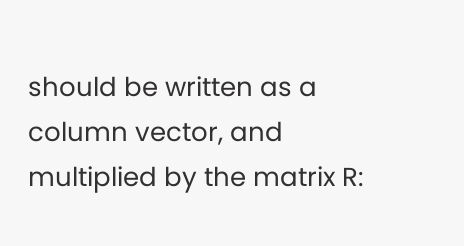should be written as a column vector, and multiplied by the matrix R: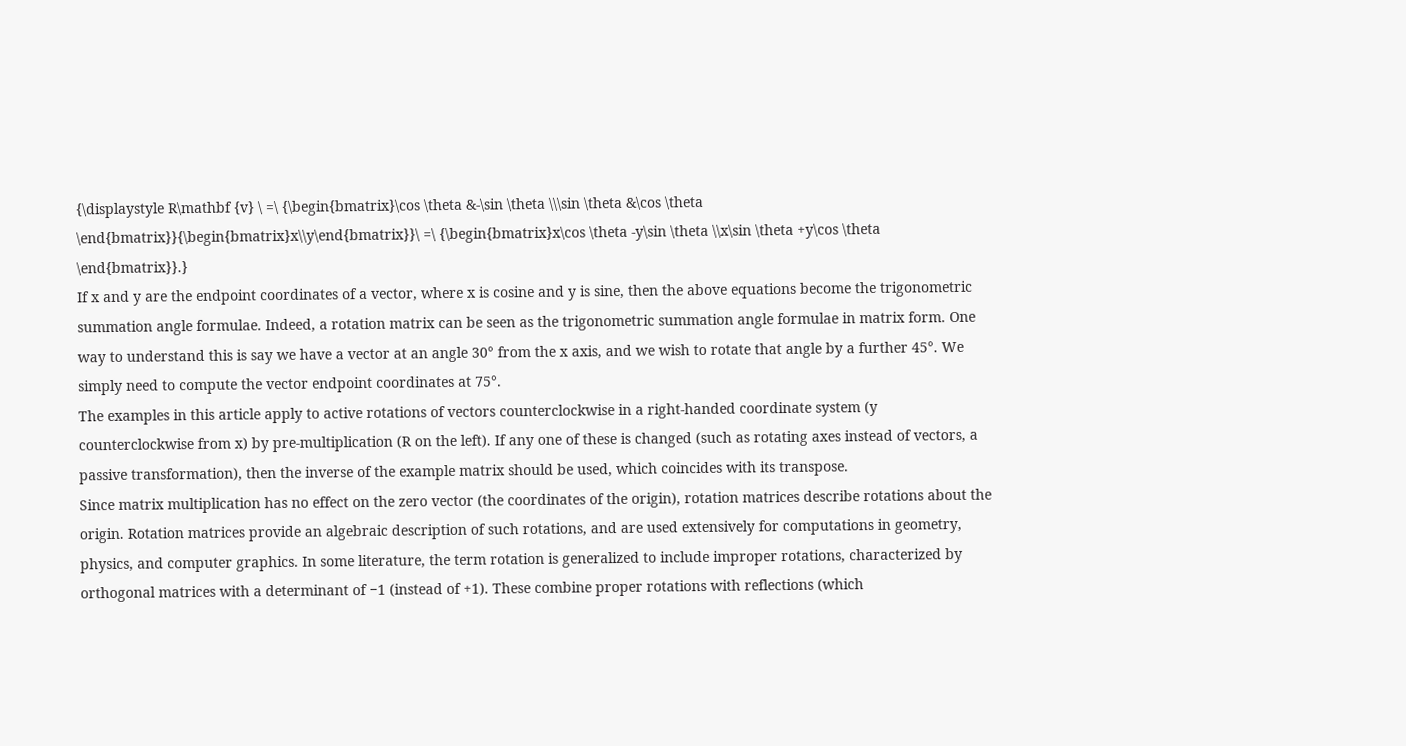{\displaystyle R\mathbf {v} \ =\ {\begin{bmatrix}\cos \theta &-\sin \theta \\\sin \theta &\cos \theta \end{bmatrix}}{\begin{bmatrix}x\\y\end{bmatrix}}\ =\ {\begin{bmatrix}x\cos \theta -y\sin \theta \\x\sin \theta +y\cos \theta \end{bmatrix}}.}
If x and y are the endpoint coordinates of a vector, where x is cosine and y is sine, then the above equations become the trigonometric summation angle formulae. Indeed, a rotation matrix can be seen as the trigonometric summation angle formulae in matrix form. One way to understand this is say we have a vector at an angle 30° from the x axis, and we wish to rotate that angle by a further 45°. We simply need to compute the vector endpoint coordinates at 75°.
The examples in this article apply to active rotations of vectors counterclockwise in a right-handed coordinate system (y counterclockwise from x) by pre-multiplication (R on the left). If any one of these is changed (such as rotating axes instead of vectors, a passive transformation), then the inverse of the example matrix should be used, which coincides with its transpose.
Since matrix multiplication has no effect on the zero vector (the coordinates of the origin), rotation matrices describe rotations about the origin. Rotation matrices provide an algebraic description of such rotations, and are used extensively for computations in geometry, physics, and computer graphics. In some literature, the term rotation is generalized to include improper rotations, characterized by orthogonal matrices with a determinant of −1 (instead of +1). These combine proper rotations with reflections (which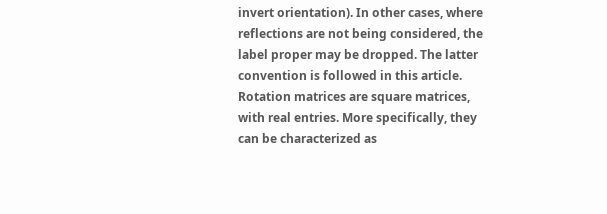invert orientation). In other cases, where reflections are not being considered, the label proper may be dropped. The latter convention is followed in this article.
Rotation matrices are square matrices, with real entries. More specifically, they can be characterized as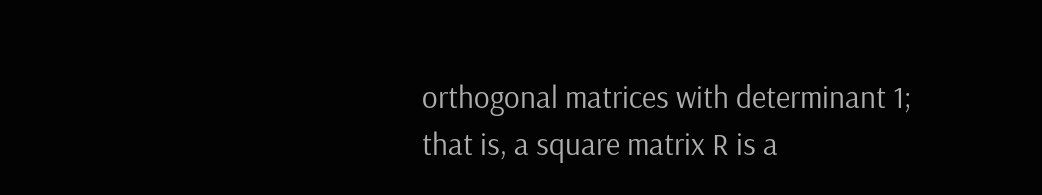orthogonal matrices with determinant 1; that is, a square matrix R is a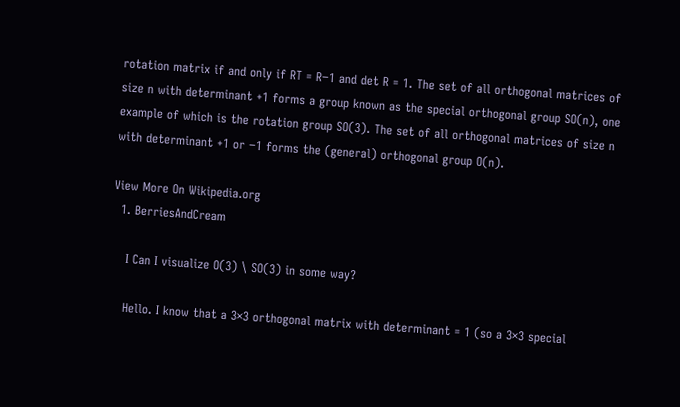rotation matrix if and only if RT = R−1 and det R = 1. The set of all orthogonal matrices of size n with determinant +1 forms a group known as the special orthogonal group SO(n), one example of which is the rotation group SO(3). The set of all orthogonal matrices of size n with determinant +1 or −1 forms the (general) orthogonal group O(n).

View More On Wikipedia.org
  1. BerriesAndCream

    I Can I visualize O(3) \ SO(3) in some way?

    Hello. I know that a 3×3 orthogonal matrix with determinant = 1 (so a 3×3 special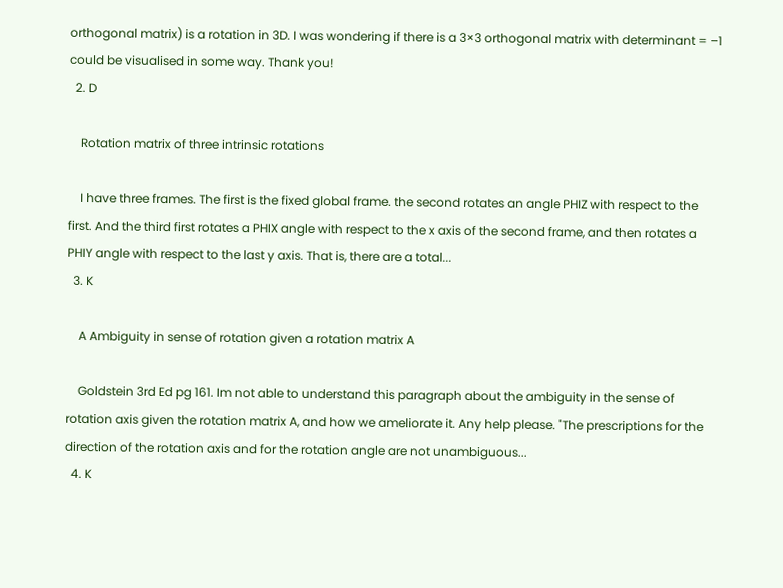orthogonal matrix) is a rotation in 3D. I was wondering if there is a 3×3 orthogonal matrix with determinant = –1 could be visualised in some way. Thank you!
  2. D

    Rotation matrix of three intrinsic rotations

    I have three frames. The first is the fixed global frame. the second rotates an angle PHIZ with respect to the first. And the third first rotates a PHIX angle with respect to the x axis of the second frame, and then rotates a PHIY angle with respect to the last y axis. That is, there are a total...
  3. K

    A Ambiguity in sense of rotation given a rotation matrix A

    Goldstein 3rd Ed pg 161. Im not able to understand this paragraph about the ambiguity in the sense of rotation axis given the rotation matrix A, and how we ameliorate it. Any help please. "The prescriptions for the direction of the rotation axis and for the rotation angle are not unambiguous...
  4. K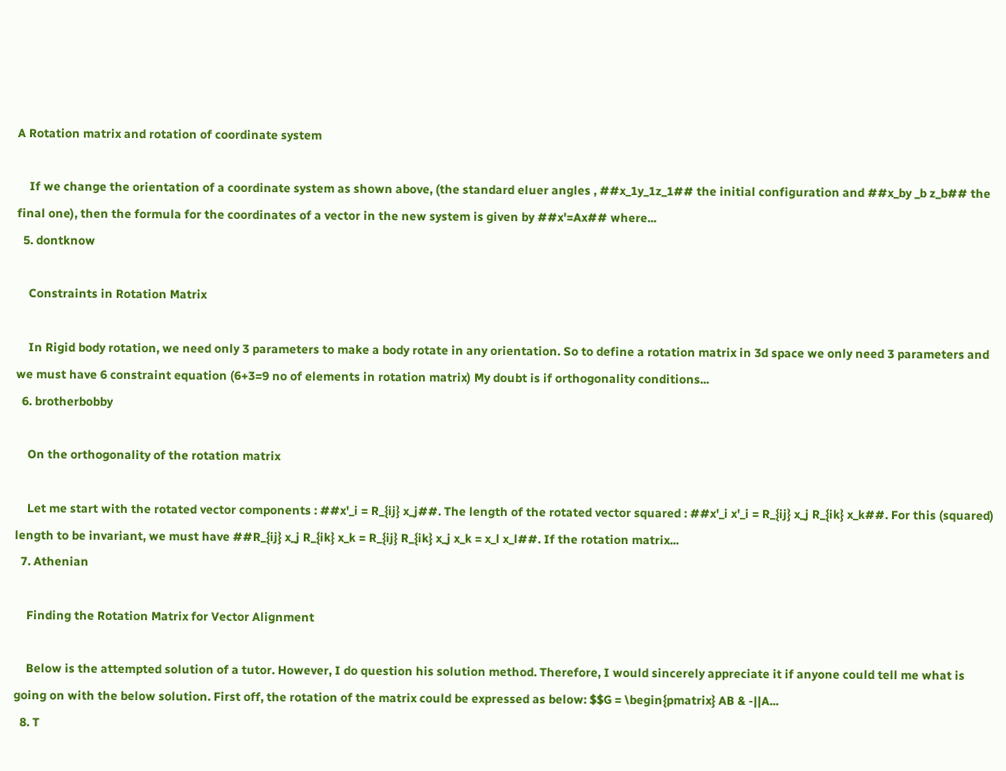A Rotation matrix and rotation of coordinate system

    If we change the orientation of a coordinate system as shown above, (the standard eluer angles , ##x_1y_1z_1## the initial configuration and ##x_by _b z_b## the final one), then the formula for the coordinates of a vector in the new system is given by ##x'=Ax## where...
  5. dontknow

    Constraints in Rotation Matrix

    In Rigid body rotation, we need only 3 parameters to make a body rotate in any orientation. So to define a rotation matrix in 3d space we only need 3 parameters and we must have 6 constraint equation (6+3=9 no of elements in rotation matrix) My doubt is if orthogonality conditions...
  6. brotherbobby

    On the orthogonality of the rotation matrix

    Let me start with the rotated vector components : ##x'_i = R_{ij} x_j##. The length of the rotated vector squared : ##x'_i x'_i = R_{ij} x_j R_{ik} x_k##. For this (squared) length to be invariant, we must have ##R_{ij} x_j R_{ik} x_k = R_{ij} R_{ik} x_j x_k = x_l x_l##. If the rotation matrix...
  7. Athenian

    Finding the Rotation Matrix for Vector Alignment

    Below is the attempted solution of a tutor. However, I do question his solution method. Therefore, I would sincerely appreciate it if anyone could tell me what is going on with the below solution. First off, the rotation of the matrix could be expressed as below: $$G = \begin{pmatrix} AB & -||A...
  8. T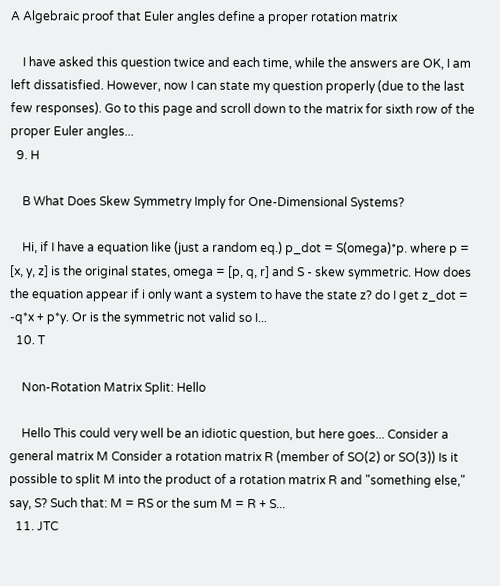A Algebraic proof that Euler angles define a proper rotation matrix

    I have asked this question twice and each time, while the answers are OK, I am left dissatisfied. However, now I can state my question properly (due to the last few responses). Go to this page and scroll down to the matrix for sixth row of the proper Euler angles...
  9. H

    B What Does Skew Symmetry Imply for One-Dimensional Systems?

    Hi, if I have a equation like (just a random eq.) p_dot = S(omega)*p. where p = [x, y, z] is the original states, omega = [p, q, r] and S - skew symmetric. How does the equation appear if i only want a system to have the state z? do I get z_dot = -q*x + p*y. Or is the symmetric not valid so I...
  10. T

    Non-Rotation Matrix Split: Hello

    Hello This could very well be an idiotic question, but here goes... Consider a general matrix M Consider a rotation matrix R (member of SO(2) or SO(3)) Is it possible to split M into the product of a rotation matrix R and "something else," say, S? Such that: M = RS or the sum M = R + S...
  11. JTC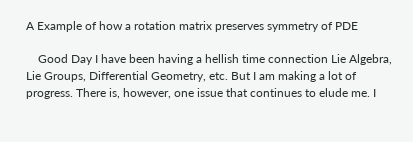A Example of how a rotation matrix preserves symmetry of PDE

    Good Day I have been having a hellish time connection Lie Algebra, Lie Groups, Differential Geometry, etc. But I am making a lot of progress. There is, however, one issue that continues to elude me. I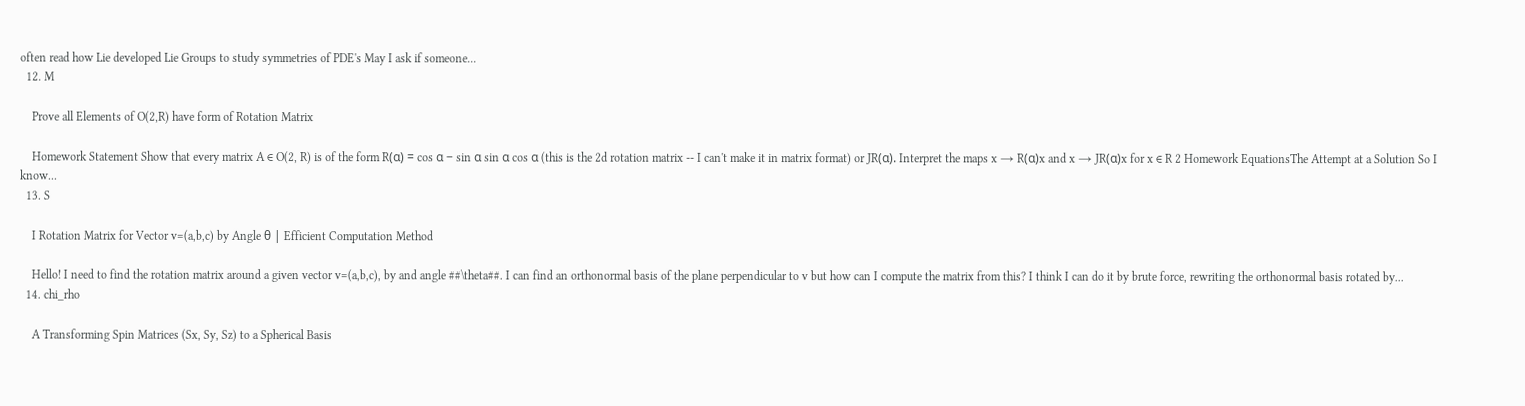often read how Lie developed Lie Groups to study symmetries of PDE's May I ask if someone...
  12. M

    Prove all Elements of O(2,R) have form of Rotation Matrix

    Homework Statement Show that every matrix A ∈ O(2, R) is of the form R(α) = cos α − sin α sin α cos α (this is the 2d rotation matrix -- I can't make it in matrix format) or JR(α). Interpret the maps x → R(α)x and x → JR(α)x for x ∈ R 2 Homework EquationsThe Attempt at a Solution So I know...
  13. S

    I Rotation Matrix for Vector v=(a,b,c) by Angle θ | Efficient Computation Method

    Hello! I need to find the rotation matrix around a given vector v=(a,b,c), by and angle ##\theta##. I can find an orthonormal basis of the plane perpendicular to v but how can I compute the matrix from this? I think I can do it by brute force, rewriting the orthonormal basis rotated by...
  14. chi_rho

    A Transforming Spin Matrices (Sx, Sy, Sz) to a Spherical Basis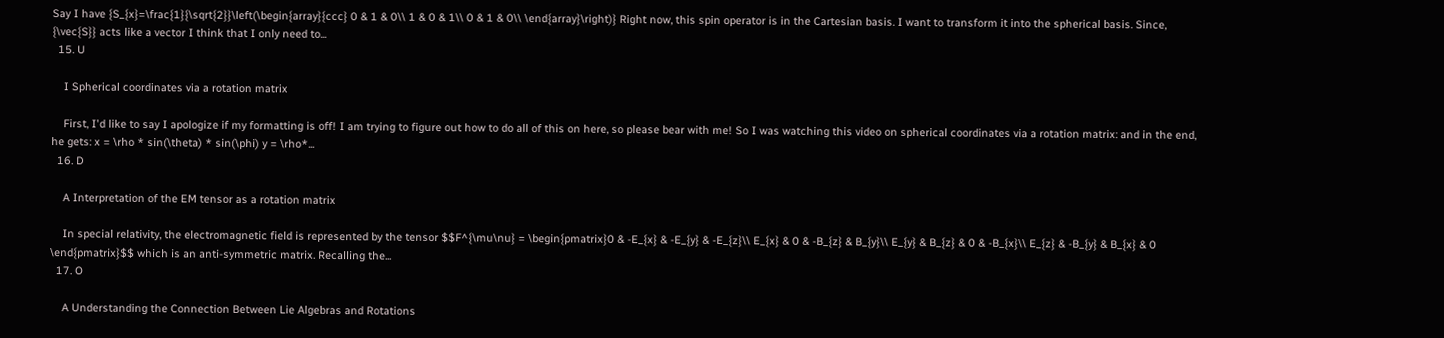Say I have {S_{x}=\frac{1}{\sqrt{2}}\left(\begin{array}{ccc} 0 & 1 & 0\\ 1 & 0 & 1\\ 0 & 1 & 0\\ \end{array}\right)} Right now, this spin operator is in the Cartesian basis. I want to transform it into the spherical basis. Since, {\vec{S}} acts like a vector I think that I only need to...
  15. U

    I Spherical coordinates via a rotation matrix

    First, I'd like to say I apologize if my formatting is off! I am trying to figure out how to do all of this on here, so please bear with me! So I was watching this video on spherical coordinates via a rotation matrix: and in the end, he gets: x = \rho * sin(\theta) * sin(\phi) y = \rho*...
  16. D

    A Interpretation of the EM tensor as a rotation matrix

    In special relativity, the electromagnetic field is represented by the tensor $$F^{\mu\nu} = \begin{pmatrix}0 & -E_{x} & -E_{y} & -E_{z}\\ E_{x} & 0 & -B_{z} & B_{y}\\ E_{y} & B_{z} & 0 & -B_{x}\\ E_{z} & -B_{y} & B_{x} & 0 \end{pmatrix}$$ which is an anti-symmetric matrix. Recalling the...
  17. O

    A Understanding the Connection Between Lie Algebras and Rotations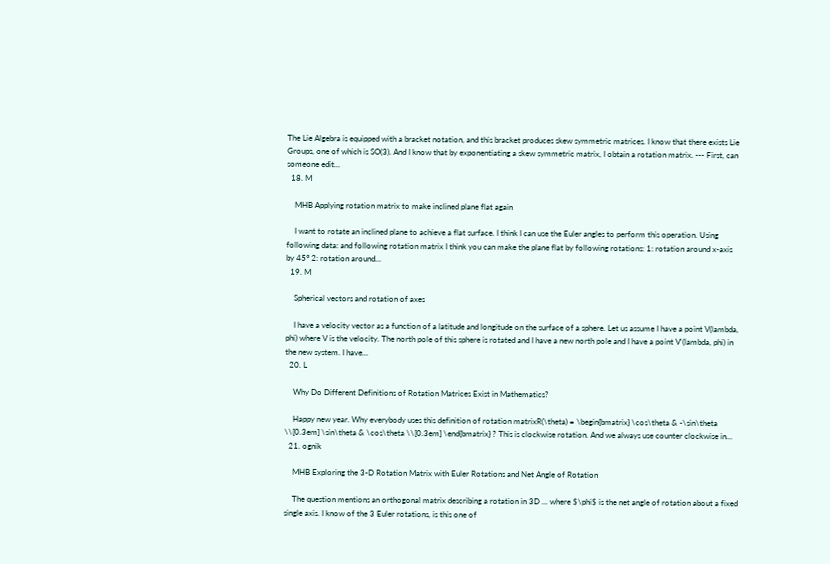The Lie Algebra is equipped with a bracket notation, and this bracket produces skew symmetric matrices. I know that there exists Lie Groups, one of which is SO(3). And I know that by exponentiating a skew symmetric matrix, I obtain a rotation matrix. --- First, can someone edit...
  18. M

    MHB Applying rotation matrix to make inclined plane flat again

    I want to rotate an inclined plane to achieve a flat surface. I think I can use the Euler angles to perform this operation. Using following data: and following rotation matrix I think you can make the plane flat by following rotations: 1: rotation around x-axis by 45° 2: rotation around...
  19. M

    Spherical vectors and rotation of axes

    I have a velocity vector as a function of a latitude and longitude on the surface of a sphere. Let us assume I have a point V(lambda, phi) where V is the velocity. The north pole of this sphere is rotated and I have a new north pole and I have a point V'(lambda, phi) in the new system. I have...
  20. L

    Why Do Different Definitions of Rotation Matrices Exist in Mathematics?

    Happy new year. Why everybody uses this definition of rotation matrixR(\theta) = \begin{bmatrix} \cos\theta & -\sin\theta \\[0.3em] \sin\theta & \cos\theta \\[0.3em] \end{bmatrix} ? This is clockwise rotation. And we always use counter clockwise in...
  21. ognik

    MHB Exploring the 3-D Rotation Matrix with Euler Rotations and Net Angle of Rotation

    The question mentions an orthogonal matrix describing a rotation in 3D ... where $\phi$ is the net angle of rotation about a fixed single axis. I know of the 3 Euler rotations, is this one of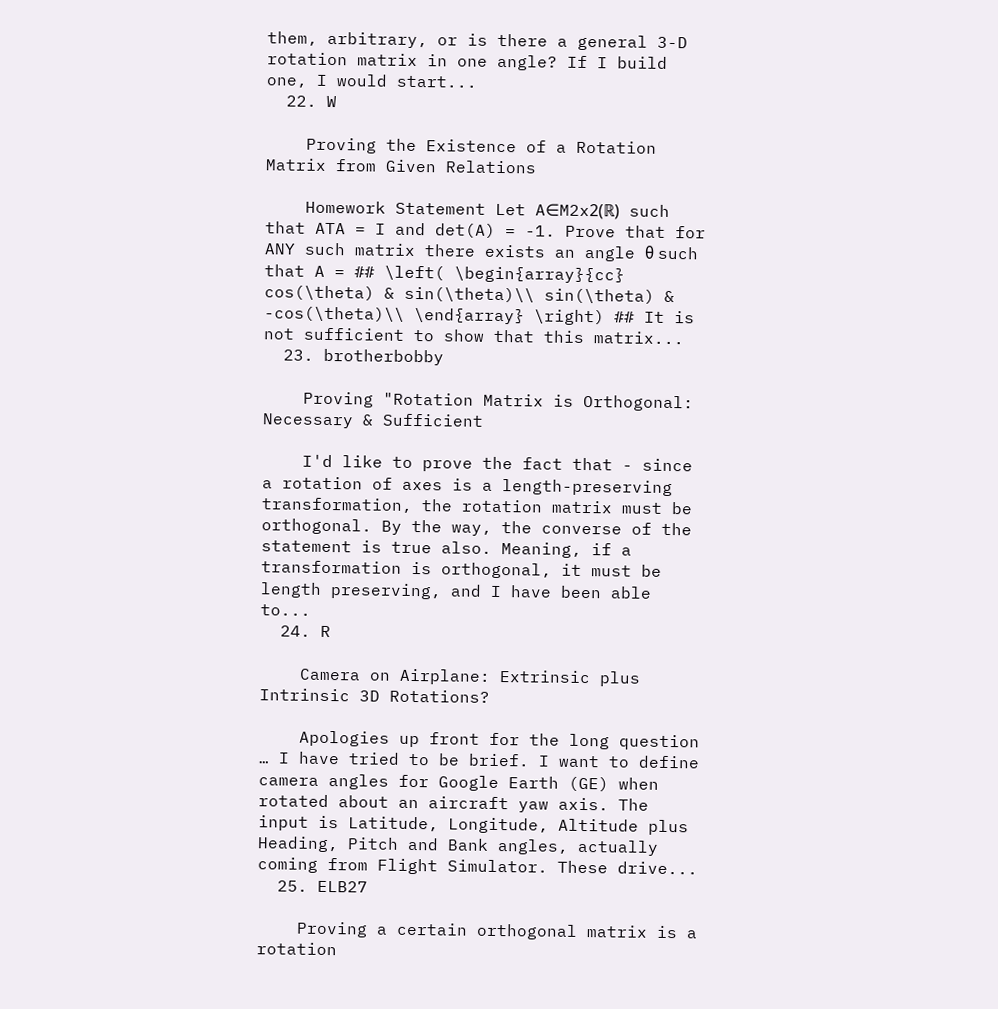them, arbitrary, or is there a general 3-D rotation matrix in one angle? If I build one, I would start...
  22. W

    Proving the Existence of a Rotation Matrix from Given Relations

    Homework Statement Let A∈M2x2(ℝ) such that ATA = I and det(A) = -1. Prove that for ANY such matrix there exists an angle θ such that A = ## \left( \begin{array}{cc} cos(\theta) & sin(\theta)\\ sin(\theta) & -cos(\theta)\\ \end{array} \right) ## It is not sufficient to show that this matrix...
  23. brotherbobby

    Proving "Rotation Matrix is Orthogonal: Necessary & Sufficient

    I'd like to prove the fact that - since a rotation of axes is a length-preserving transformation, the rotation matrix must be orthogonal. By the way, the converse of the statement is true also. Meaning, if a transformation is orthogonal, it must be length preserving, and I have been able to...
  24. R

    Camera on Airplane: Extrinsic plus Intrinsic 3D Rotations?

    Apologies up front for the long question … I have tried to be brief. I want to define camera angles for Google Earth (GE) when rotated about an aircraft yaw axis. The input is Latitude, Longitude, Altitude plus Heading, Pitch and Bank angles, actually coming from Flight Simulator. These drive...
  25. ELB27

    Proving a certain orthogonal matrix is a rotation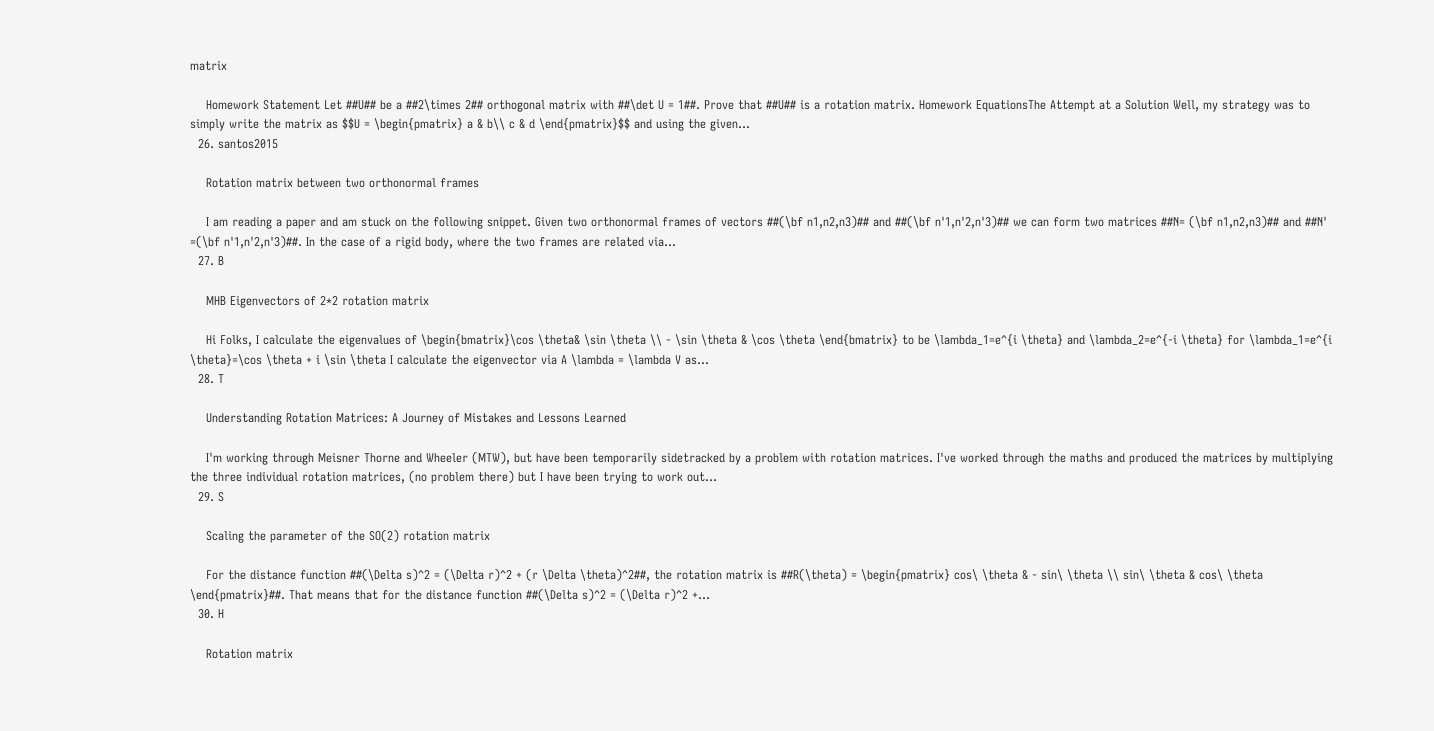matrix

    Homework Statement Let ##U## be a ##2\times 2## orthogonal matrix with ##\det U = 1##. Prove that ##U## is a rotation matrix. Homework EquationsThe Attempt at a Solution Well, my strategy was to simply write the matrix as $$U = \begin{pmatrix} a & b\\ c & d \end{pmatrix}$$ and using the given...
  26. santos2015

    Rotation matrix between two orthonormal frames

    I am reading a paper and am stuck on the following snippet. Given two orthonormal frames of vectors ##(\bf n1,n2,n3)## and ##(\bf n'1,n'2,n'3)## we can form two matrices ##N= (\bf n1,n2,n3)## and ##N' =(\bf n'1,n'2,n'3)##. In the case of a rigid body, where the two frames are related via...
  27. B

    MHB Eigenvectors of 2*2 rotation matrix

    Hi Folks, I calculate the eigenvalues of \begin{bmatrix}\cos \theta& \sin \theta \\ - \sin \theta & \cos \theta \end{bmatrix} to be \lambda_1=e^{i \theta} and \lambda_2=e^{-i \theta} for \lambda_1=e^{i \theta}=\cos \theta + i \sin \theta I calculate the eigenvector via A \lambda = \lambda V as...
  28. T

    Understanding Rotation Matrices: A Journey of Mistakes and Lessons Learned

    I'm working through Meisner Thorne and Wheeler (MTW), but have been temporarily sidetracked by a problem with rotation matrices. I've worked through the maths and produced the matrices by multiplying the three individual rotation matrices, (no problem there) but I have been trying to work out...
  29. S

    Scaling the parameter of the SO(2) rotation matrix

    For the distance function ##(\Delta s)^2 = (\Delta r)^2 + (r \Delta \theta)^2##, the rotation matrix is ##R(\theta) = \begin{pmatrix} cos\ \theta & - sin\ \theta \\ sin\ \theta & cos\ \theta \end{pmatrix}##. That means that for the distance function ##(\Delta s)^2 = (\Delta r)^2 +...
  30. H

    Rotation matrix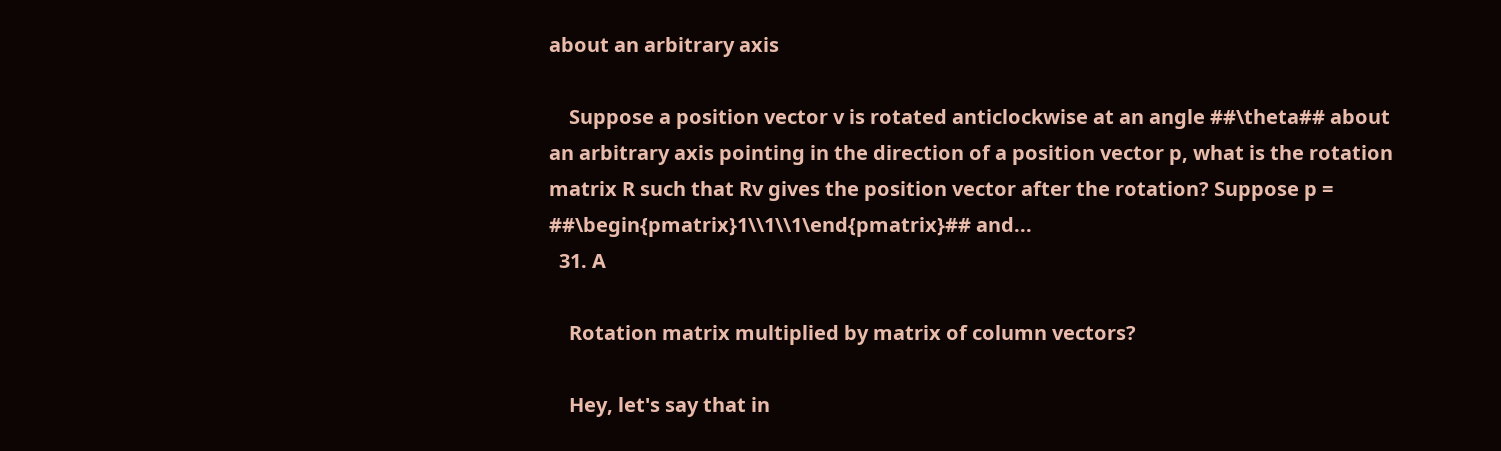about an arbitrary axis

    Suppose a position vector v is rotated anticlockwise at an angle ##\theta## about an arbitrary axis pointing in the direction of a position vector p, what is the rotation matrix R such that Rv gives the position vector after the rotation? Suppose p = ##\begin{pmatrix}1\\1\\1\end{pmatrix}## and...
  31. A

    Rotation matrix multiplied by matrix of column vectors?

    Hey, let's say that in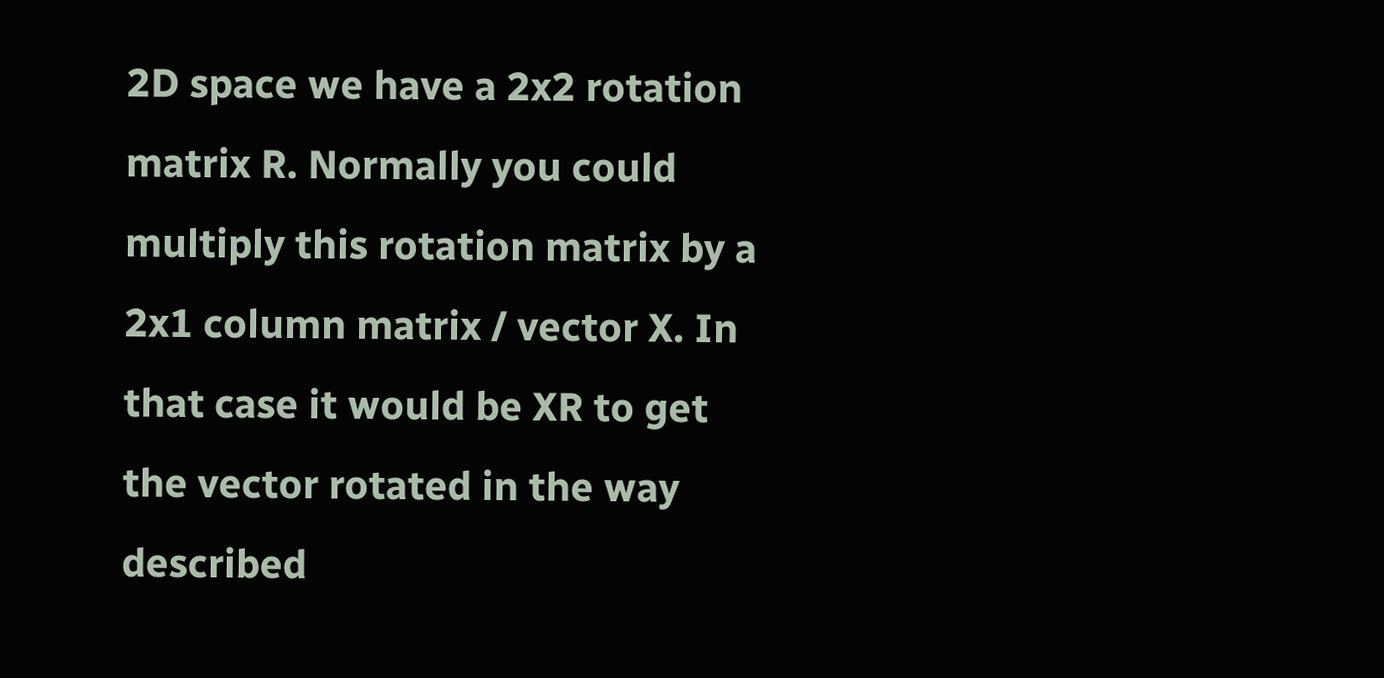2D space we have a 2x2 rotation matrix R. Normally you could multiply this rotation matrix by a 2x1 column matrix / vector X. In that case it would be XR to get the vector rotated in the way described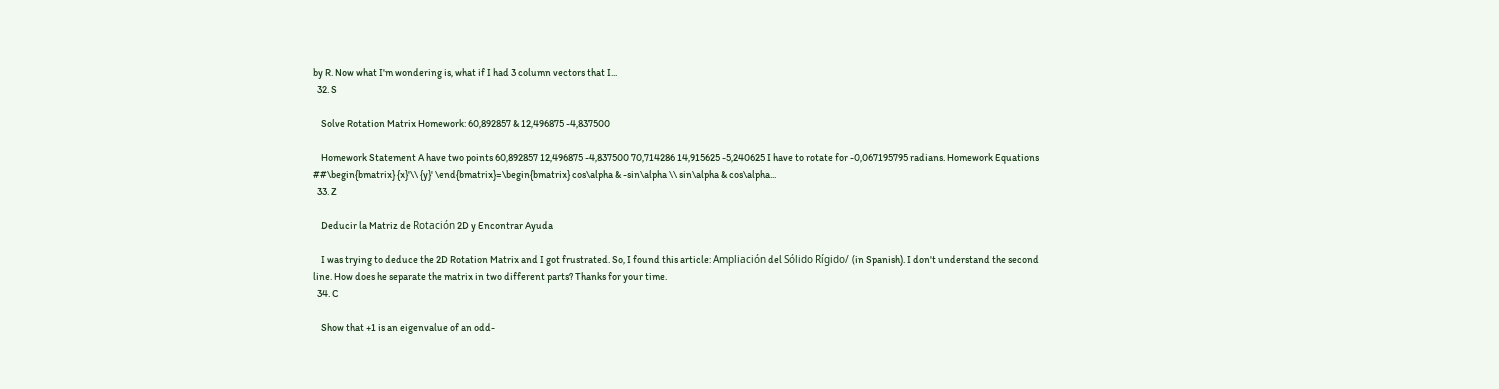by R. Now what I'm wondering is, what if I had 3 column vectors that I...
  32. S

    Solve Rotation Matrix Homework: 60,892857 & 12,496875 -4,837500

    Homework Statement A have two points 60,892857 12,496875 -4,837500 70,714286 14,915625 -5,240625 I have to rotate for -0,067195795 radians. Homework Equations ##\begin{bmatrix} {x}'\\ {y}' \end{bmatrix}=\begin{bmatrix} cos\alpha & -sin\alpha \\ sin\alpha & cos\alpha...
  33. Z

    Deducir la Matriz de Rotación 2D y Encontrar Ayuda

    I was trying to deduce the 2D Rotation Matrix and I got frustrated. So, I found this article: Ampliación del Sólido Rígido/ (in Spanish). I don't understand the second line. How does he separate the matrix in two different parts? Thanks for your time.
  34. C

    Show that +1 is an eigenvalue of an odd-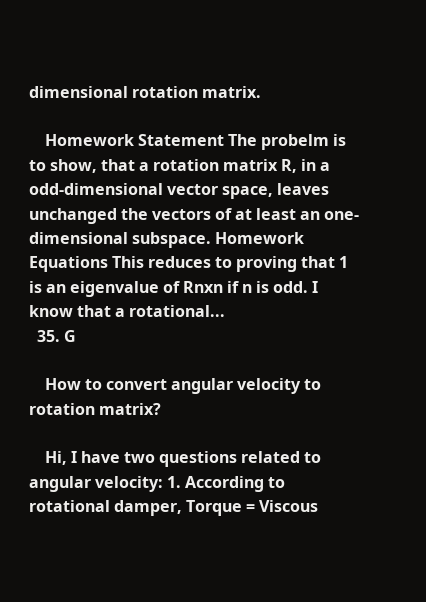dimensional rotation matrix.

    Homework Statement The probelm is to show, that a rotation matrix R, in a odd-dimensional vector space, leaves unchanged the vectors of at least an one-dimensional subspace. Homework Equations This reduces to proving that 1 is an eigenvalue of Rnxn if n is odd. I know that a rotational...
  35. G

    How to convert angular velocity to rotation matrix?

    Hi, I have two questions related to angular velocity: 1. According to rotational damper, Torque = Viscous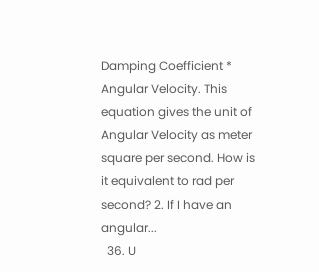Damping Coefficient * Angular Velocity. This equation gives the unit of Angular Velocity as meter square per second. How is it equivalent to rad per second? 2. If I have an angular...
  36. U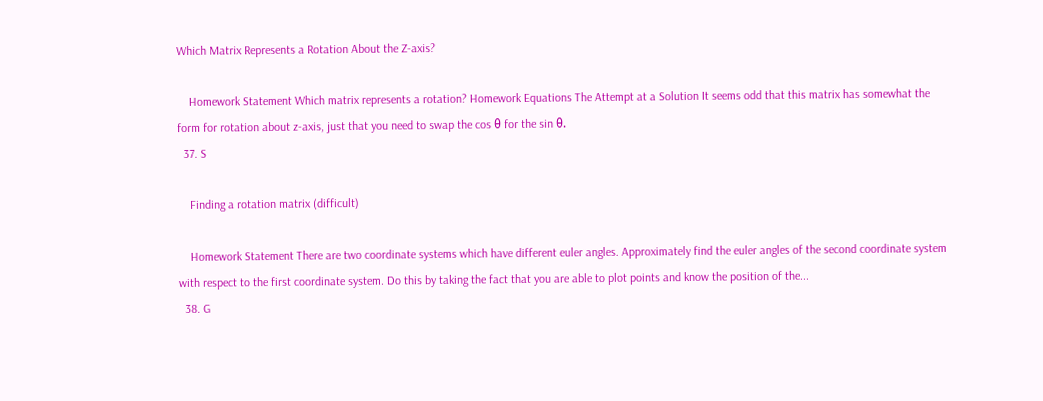Which Matrix Represents a Rotation About the Z-axis?

    Homework Statement Which matrix represents a rotation? Homework Equations The Attempt at a Solution It seems odd that this matrix has somewhat the form for rotation about z-axis, just that you need to swap the cos θ for the sin θ.
  37. S

    Finding a rotation matrix (difficult)

    Homework Statement There are two coordinate systems which have different euler angles. Approximately find the euler angles of the second coordinate system with respect to the first coordinate system. Do this by taking the fact that you are able to plot points and know the position of the...
  38. G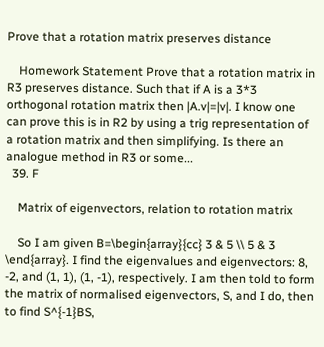Prove that a rotation matrix preserves distance

    Homework Statement Prove that a rotation matrix in R3 preserves distance. Such that if A is a 3*3 orthogonal rotation matrix then |A.v|=|v|. I know one can prove this is in R2 by using a trig representation of a rotation matrix and then simplifying. Is there an analogue method in R3 or some...
  39. F

    Matrix of eigenvectors, relation to rotation matrix

    So I am given B=\begin{array}{cc} 3 & 5 \\ 5 & 3 \end{array}. I find the eigenvalues and eigenvectors: 8, -2, and (1, 1), (1, -1), respectively. I am then told to form the matrix of normalised eigenvectors, S, and I do, then to find S^{-1}BS,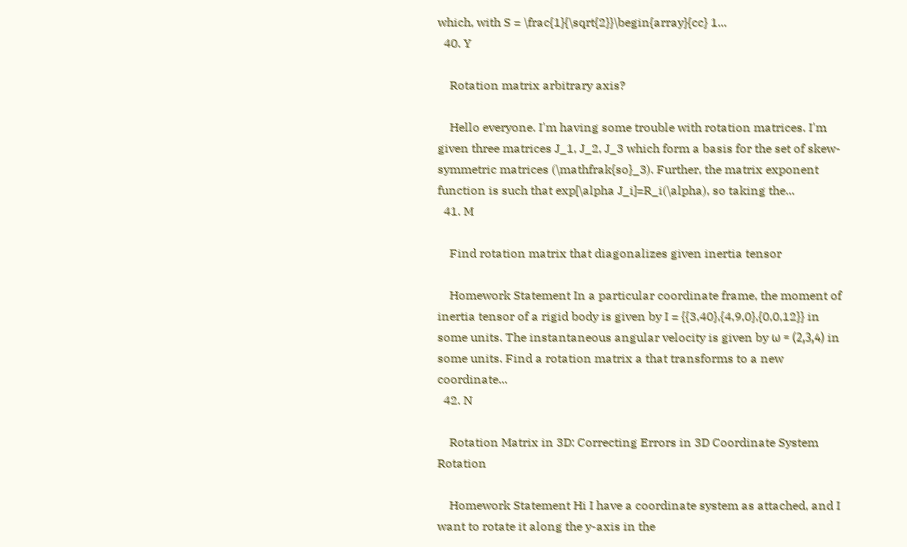which, with S = \frac{1}{\sqrt{2}}\begin{array}{cc} 1...
  40. Y

    Rotation matrix arbitrary axis?

    Hello everyone. I'm having some trouble with rotation matrices. I'm given three matrices J_1, J_2, J_3 which form a basis for the set of skew-symmetric matrices (\mathfrak{so}_3). Further, the matrix exponent function is such that exp[\alpha J_i]=R_i(\alpha), so taking the...
  41. M

    Find rotation matrix that diagonalizes given inertia tensor

    Homework Statement In a particular coordinate frame, the moment of inertia tensor of a rigid body is given by I = {{3,40},{4,9,0},{0,0,12}} in some units. The instantaneous angular velocity is given by ω = (2,3,4) in some units. Find a rotation matrix a that transforms to a new coordinate...
  42. N

    Rotation Matrix in 3D: Correcting Errors in 3D Coordinate System Rotation

    Homework Statement Hi I have a coordinate system as attached, and I want to rotate it along the y-axis in the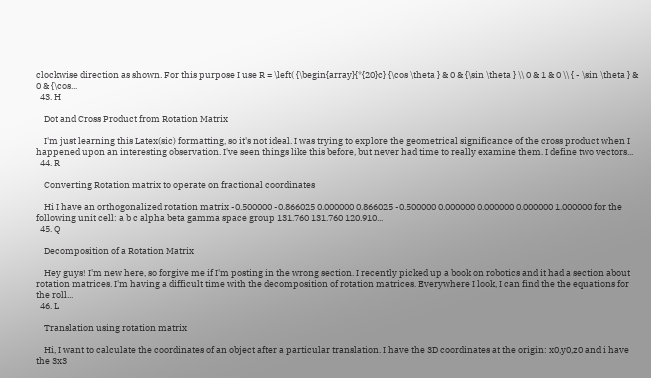clockwise direction as shown. For this purpose I use R = \left( {\begin{array}{*{20}c} {\cos \theta } & 0 & {\sin \theta } \\ 0 & 1 & 0 \\ { - \sin \theta } & 0 & {\cos...
  43. H

    Dot and Cross Product from Rotation Matrix

    I'm just learning this Latex(sic) formatting, so it's not ideal. I was trying to explore the geometrical significance of the cross product when I happened upon an interesting observation. I've seen things like this before, but never had time to really examine them. I define two vectors...
  44. R

    Converting Rotation matrix to operate on fractional coordinates

    Hi I have an orthogonalized rotation matrix -0.500000 -0.866025 0.000000 0.866025 -0.500000 0.000000 0.000000 0.000000 1.000000 for the following unit cell: a b c alpha beta gamma space group 131.760 131.760 120.910...
  45. Q

    Decomposition of a Rotation Matrix

    Hey guys! I'm new here, so forgive me if I'm posting in the wrong section. I recently picked up a book on robotics and it had a section about rotation matrices. I'm having a difficult time with the decomposition of rotation matrices. Everywhere I look, I can find the the equations for the roll...
  46. L

    Translation using rotation matrix

    Hi, I want to calculate the coordinates of an object after a particular translation. I have the 3D coordinates at the origin: x0,y0,z0 and i have the 3x3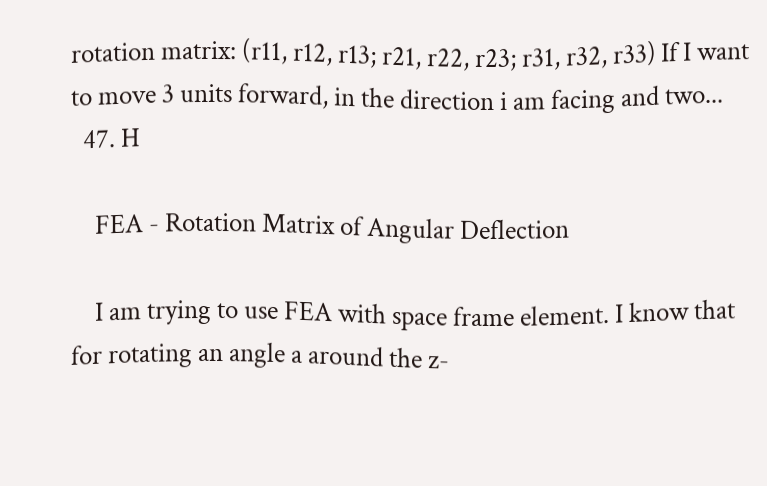rotation matrix: (r11, r12, r13; r21, r22, r23; r31, r32, r33) If I want to move 3 units forward, in the direction i am facing and two...
  47. H

    FEA - Rotation Matrix of Angular Deflection

    I am trying to use FEA with space frame element. I know that for rotating an angle a around the z-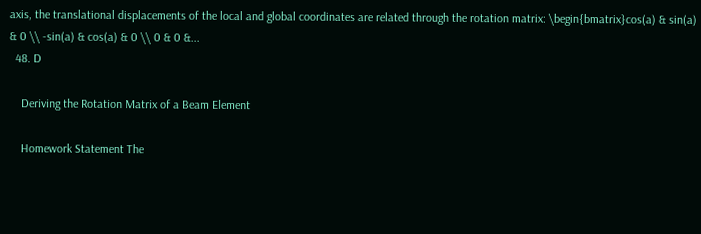axis, the translational displacements of the local and global coordinates are related through the rotation matrix: \begin{bmatrix}cos(a) & sin(a) & 0 \\ -sin(a) & cos(a) & 0 \\ 0 & 0 &...
  48. D

    Deriving the Rotation Matrix of a Beam Element

    Homework Statement The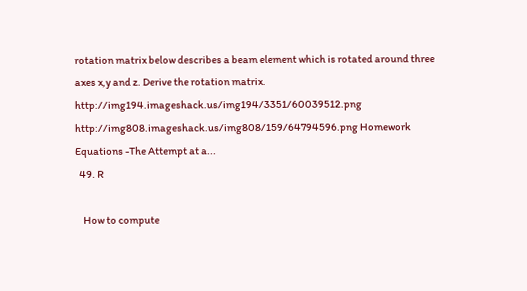rotation matrix below describes a beam element which is rotated around three axes x,y and z. Derive the rotation matrix. http://img194.imageshack.us/img194/3351/60039512.png http://img808.imageshack.us/img808/159/64794596.png Homework Equations -The Attempt at a...
  49. R

    How to compute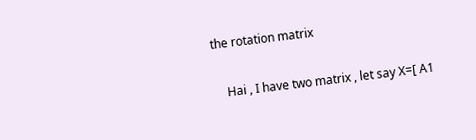the rotation matrix

    Hai , I have two matrix , let say X=[ A1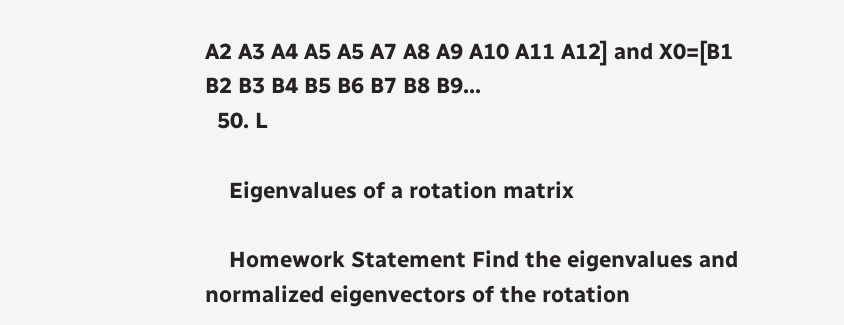A2 A3 A4 A5 A5 A7 A8 A9 A10 A11 A12] and X0=[B1 B2 B3 B4 B5 B6 B7 B8 B9...
  50. L

    Eigenvalues of a rotation matrix

    Homework Statement Find the eigenvalues and normalized eigenvectors of the rotation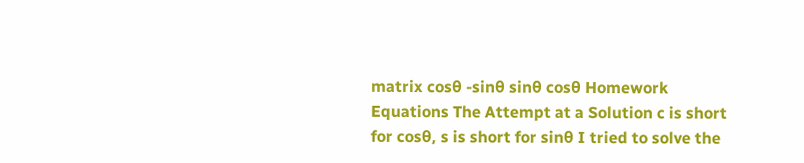matrix cosθ -sinθ sinθ cosθ Homework Equations The Attempt at a Solution c is short for cosθ, s is short for sinθ I tried to solve the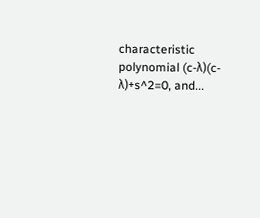characteristic polynomial (c-λ)(c-λ)+s^2=0, and...